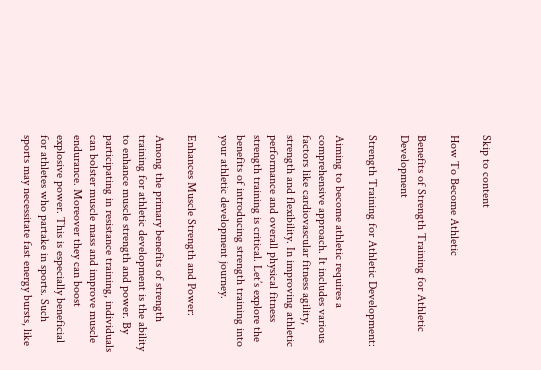Skip to content

How To Become Athletic

Benefits of Strength Training for Athletic Development

Strength Training for Athletic Development:

Aiming to become athletic requires a comprehensive approach. It includes various factors like cardiovascular fitness agility, strength and flexibility. In improving athletic performance and overall physical fitness strength training is critical. Let’s explore the benefits of introducing strength training into your athletic development journey.

Enhances Muscle Strength and Power:

Among the primary benefits of strength training for athletic development is the ability to enhance muscle strength and power. By participating in resistance training, individuals can bolster muscle mass and improve muscle endurance. Moreover they can boost explosive power. This is especially beneficial for athletes who partake in sports. Such sports may necessitate fast energy bursts, like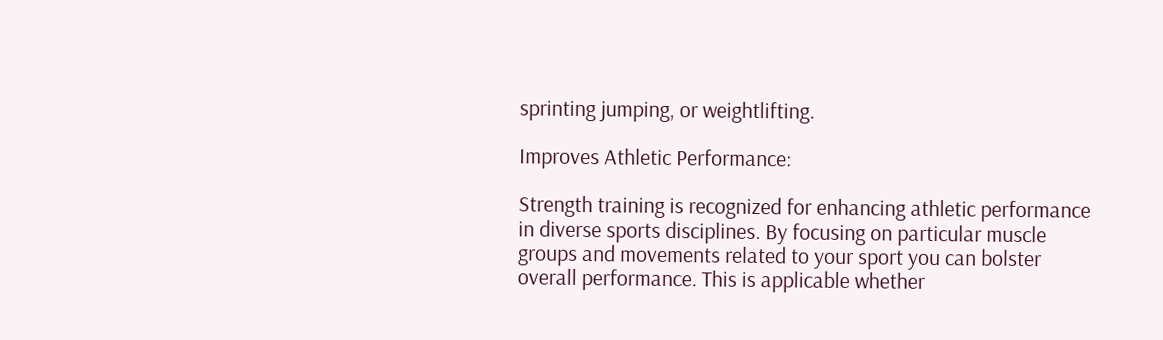sprinting jumping, or weightlifting.

Improves Athletic Performance:

Strength training is recognized for enhancing athletic performance in diverse sports disciplines. By focusing on particular muscle groups and movements related to your sport you can bolster overall performance. This is applicable whether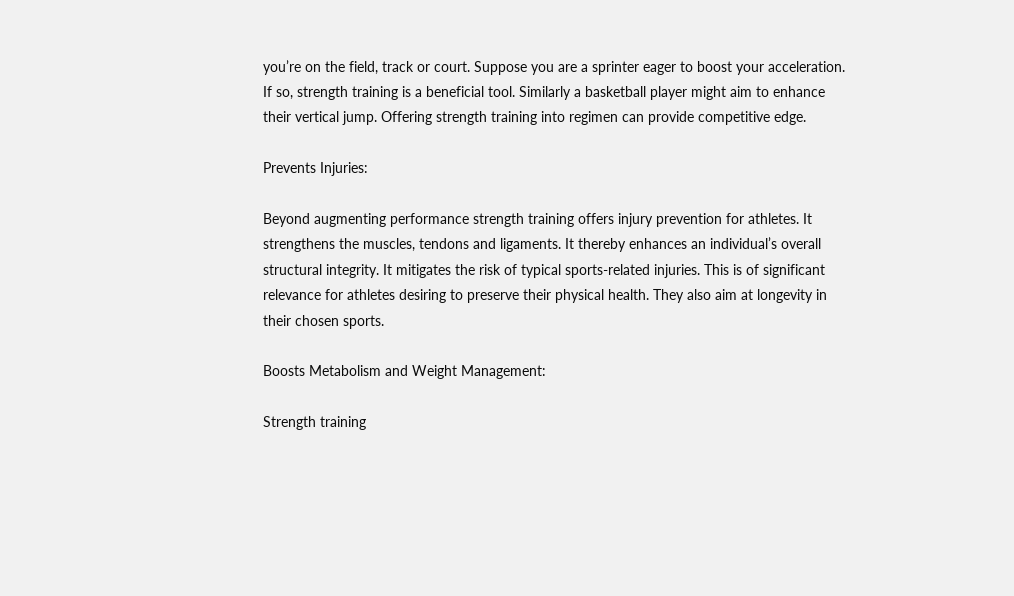you’re on the field, track or court. Suppose you are a sprinter eager to boost your acceleration. If so, strength training is a beneficial tool. Similarly a basketball player might aim to enhance their vertical jump. Offering strength training into regimen can provide competitive edge.

Prevents Injuries:

Beyond augmenting performance strength training offers injury prevention for athletes. It strengthens the muscles, tendons and ligaments. It thereby enhances an individual’s overall structural integrity. It mitigates the risk of typical sports-related injuries. This is of significant relevance for athletes desiring to preserve their physical health. They also aim at longevity in their chosen sports.

Boosts Metabolism and Weight Management:

Strength training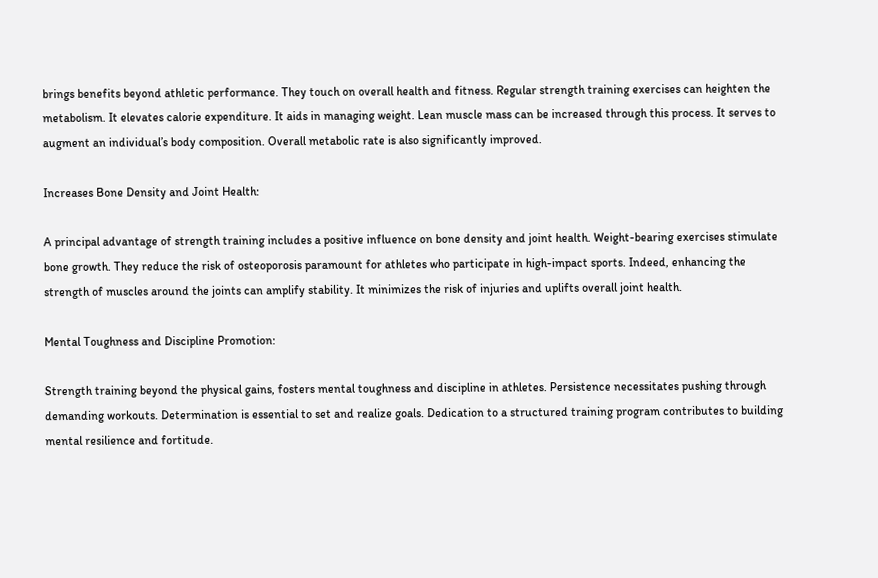brings benefits beyond athletic performance. They touch on overall health and fitness. Regular strength training exercises can heighten the metabolism. It elevates calorie expenditure. It aids in managing weight. Lean muscle mass can be increased through this process. It serves to augment an individual’s body composition. Overall metabolic rate is also significantly improved.

Increases Bone Density and Joint Health:

A principal advantage of strength training includes a positive influence on bone density and joint health. Weight-bearing exercises stimulate bone growth. They reduce the risk of osteoporosis paramount for athletes who participate in high-impact sports. Indeed, enhancing the strength of muscles around the joints can amplify stability. It minimizes the risk of injuries and uplifts overall joint health.

Mental Toughness and Discipline Promotion:

Strength training beyond the physical gains, fosters mental toughness and discipline in athletes. Persistence necessitates pushing through demanding workouts. Determination is essential to set and realize goals. Dedication to a structured training program contributes to building mental resilience and fortitude.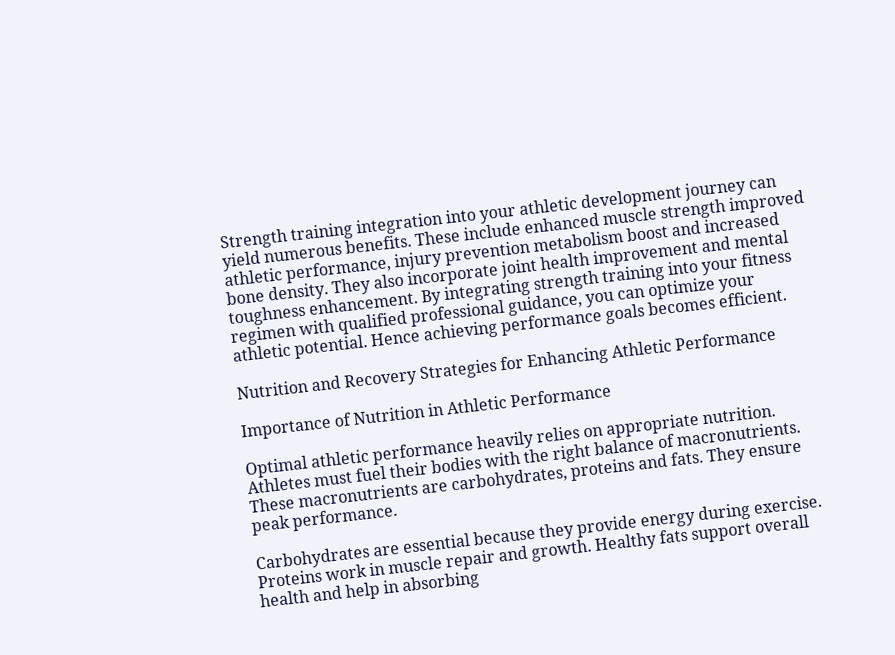Strength training integration into your athletic development journey can yield numerous benefits. These include enhanced muscle strength improved athletic performance, injury prevention metabolism boost and increased bone density. They also incorporate joint health improvement and mental toughness enhancement. By integrating strength training into your fitness regimen with qualified professional guidance, you can optimize your athletic potential. Hence achieving performance goals becomes efficient.

Nutrition and Recovery Strategies for Enhancing Athletic Performance

Importance of Nutrition in Athletic Performance

Optimal athletic performance heavily relies on appropriate nutrition. Athletes must fuel their bodies with the right balance of macronutrients. These macronutrients are carbohydrates, proteins and fats. They ensure peak performance.

Carbohydrates are essential because they provide energy during exercise. Proteins work in muscle repair and growth. Healthy fats support overall health and help in absorbing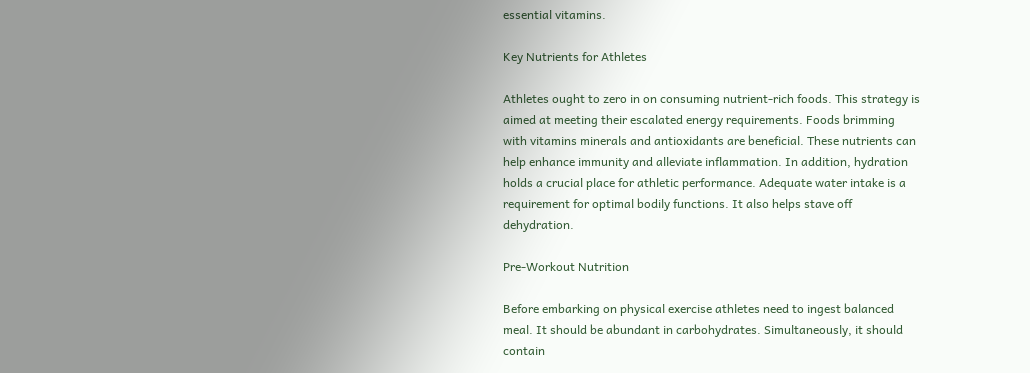essential vitamins.

Key Nutrients for Athletes

Athletes ought to zero in on consuming nutrient-rich foods. This strategy is aimed at meeting their escalated energy requirements. Foods brimming with vitamins minerals and antioxidants are beneficial. These nutrients can help enhance immunity and alleviate inflammation. In addition, hydration holds a crucial place for athletic performance. Adequate water intake is a requirement for optimal bodily functions. It also helps stave off dehydration.

Pre-Workout Nutrition

Before embarking on physical exercise athletes need to ingest balanced meal. It should be abundant in carbohydrates. Simultaneously, it should contain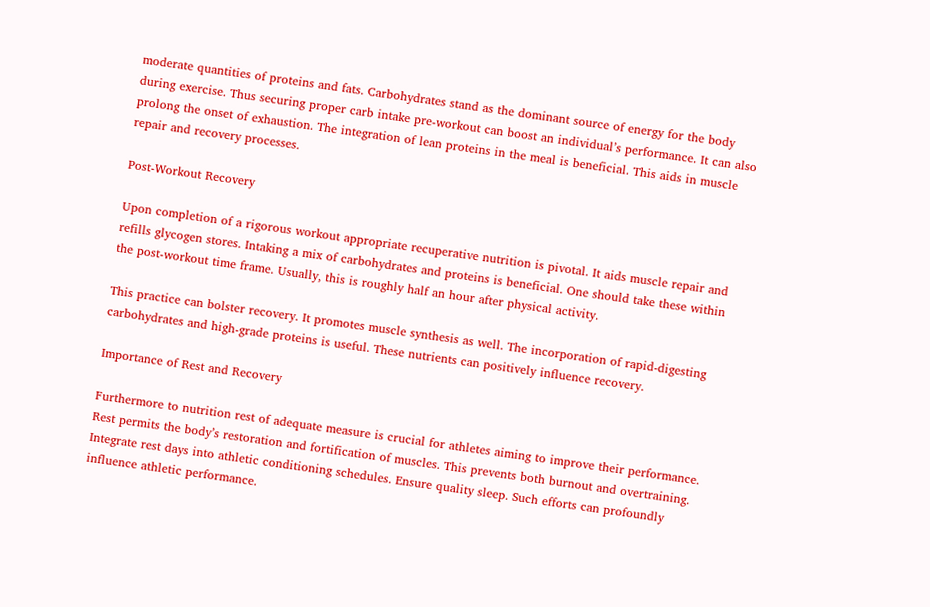moderate quantities of proteins and fats. Carbohydrates stand as the dominant source of energy for the body during exercise. Thus securing proper carb intake pre-workout can boost an individual’s performance. It can also prolong the onset of exhaustion. The integration of lean proteins in the meal is beneficial. This aids in muscle repair and recovery processes.

Post-Workout Recovery

Upon completion of a rigorous workout appropriate recuperative nutrition is pivotal. It aids muscle repair and refills glycogen stores. Intaking a mix of carbohydrates and proteins is beneficial. One should take these within the post-workout time frame. Usually, this is roughly half an hour after physical activity.

This practice can bolster recovery. It promotes muscle synthesis as well. The incorporation of rapid-digesting carbohydrates and high-grade proteins is useful. These nutrients can positively influence recovery.

Importance of Rest and Recovery

Furthermore to nutrition rest of adequate measure is crucial for athletes aiming to improve their performance. Rest permits the body’s restoration and fortification of muscles. This prevents both burnout and overtraining. Integrate rest days into athletic conditioning schedules. Ensure quality sleep. Such efforts can profoundly influence athletic performance.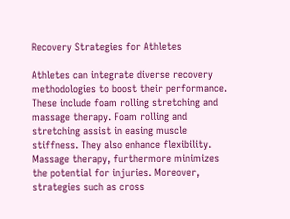Recovery Strategies for Athletes

Athletes can integrate diverse recovery methodologies to boost their performance. These include foam rolling stretching and massage therapy. Foam rolling and stretching assist in easing muscle stiffness. They also enhance flexibility. Massage therapy, furthermore minimizes the potential for injuries. Moreover, strategies such as cross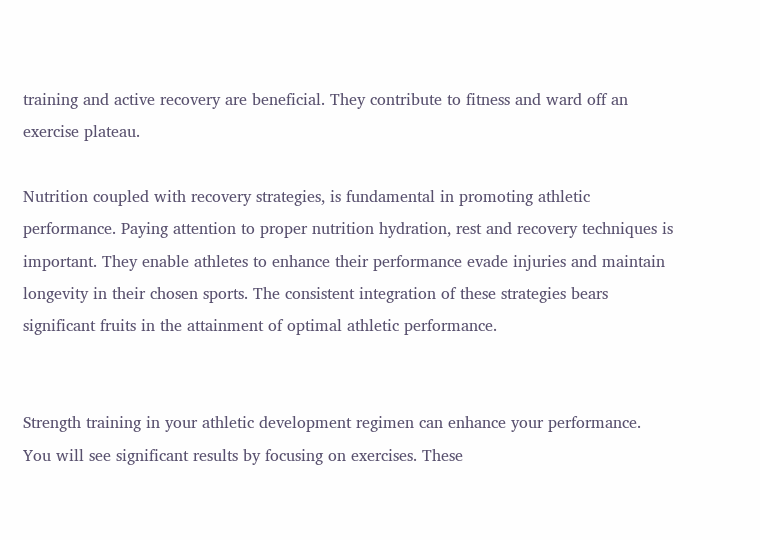training and active recovery are beneficial. They contribute to fitness and ward off an exercise plateau.

Nutrition coupled with recovery strategies, is fundamental in promoting athletic performance. Paying attention to proper nutrition hydration, rest and recovery techniques is important. They enable athletes to enhance their performance evade injuries and maintain longevity in their chosen sports. The consistent integration of these strategies bears significant fruits in the attainment of optimal athletic performance.


Strength training in your athletic development regimen can enhance your performance. You will see significant results by focusing on exercises. These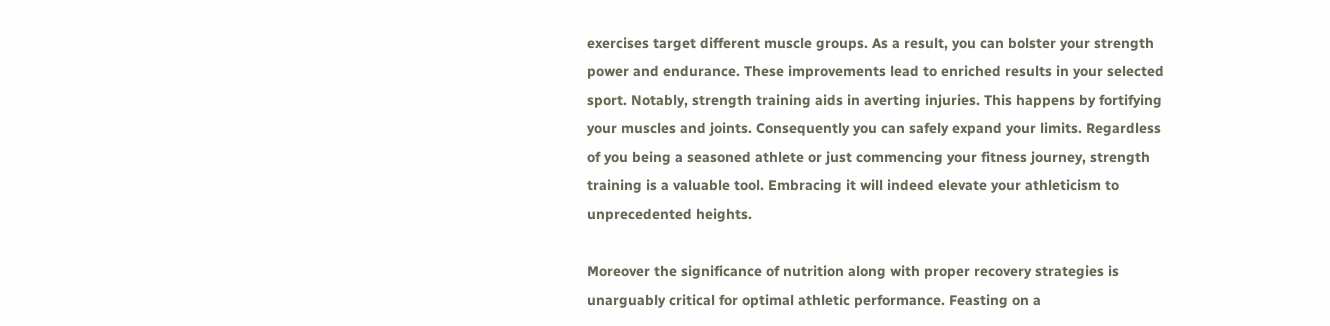exercises target different muscle groups. As a result, you can bolster your strength power and endurance. These improvements lead to enriched results in your selected sport. Notably, strength training aids in averting injuries. This happens by fortifying your muscles and joints. Consequently you can safely expand your limits. Regardless of you being a seasoned athlete or just commencing your fitness journey, strength training is a valuable tool. Embracing it will indeed elevate your athleticism to unprecedented heights.

Moreover the significance of nutrition along with proper recovery strategies is unarguably critical for optimal athletic performance. Feasting on a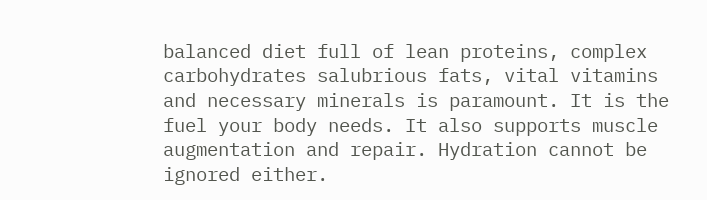balanced diet full of lean proteins, complex carbohydrates salubrious fats, vital vitamins and necessary minerals is paramount. It is the fuel your body needs. It also supports muscle augmentation and repair. Hydration cannot be ignored either.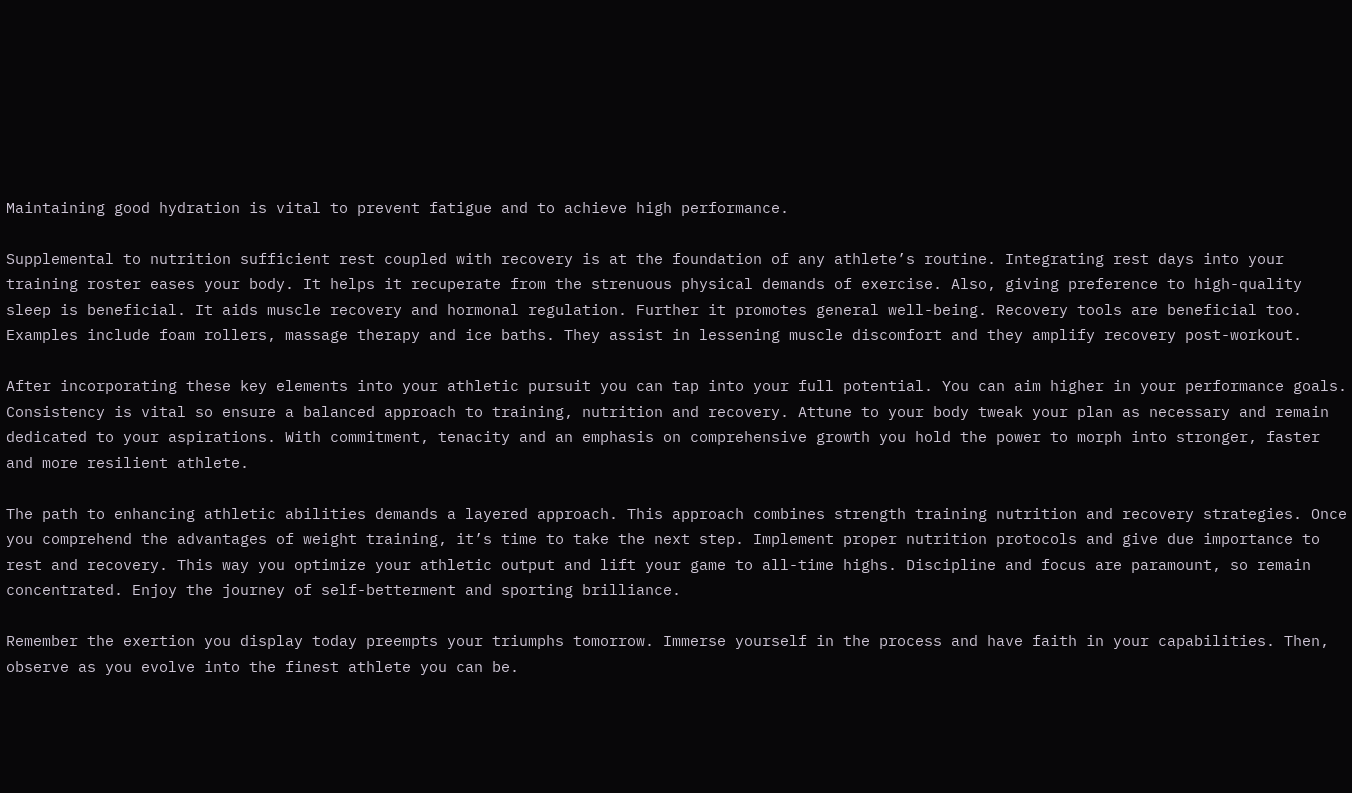Maintaining good hydration is vital to prevent fatigue and to achieve high performance.

Supplemental to nutrition sufficient rest coupled with recovery is at the foundation of any athlete’s routine. Integrating rest days into your training roster eases your body. It helps it recuperate from the strenuous physical demands of exercise. Also, giving preference to high-quality sleep is beneficial. It aids muscle recovery and hormonal regulation. Further it promotes general well-being. Recovery tools are beneficial too. Examples include foam rollers, massage therapy and ice baths. They assist in lessening muscle discomfort and they amplify recovery post-workout.

After incorporating these key elements into your athletic pursuit you can tap into your full potential. You can aim higher in your performance goals. Consistency is vital so ensure a balanced approach to training, nutrition and recovery. Attune to your body tweak your plan as necessary and remain dedicated to your aspirations. With commitment, tenacity and an emphasis on comprehensive growth you hold the power to morph into stronger, faster and more resilient athlete.

The path to enhancing athletic abilities demands a layered approach. This approach combines strength training nutrition and recovery strategies. Once you comprehend the advantages of weight training, it’s time to take the next step. Implement proper nutrition protocols and give due importance to rest and recovery. This way you optimize your athletic output and lift your game to all-time highs. Discipline and focus are paramount, so remain concentrated. Enjoy the journey of self-betterment and sporting brilliance.

Remember the exertion you display today preempts your triumphs tomorrow. Immerse yourself in the process and have faith in your capabilities. Then, observe as you evolve into the finest athlete you can be.